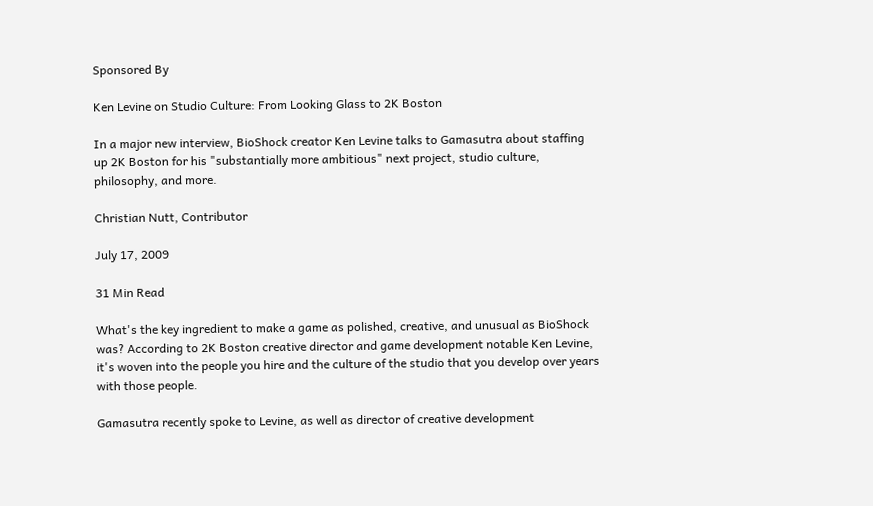Sponsored By

Ken Levine on Studio Culture: From Looking Glass to 2K Boston

In a major new interview, BioShock creator Ken Levine talks to Gamasutra about staffing up 2K Boston for his "substantially more ambitious" next project, studio culture, philosophy, and more.

Christian Nutt, Contributor

July 17, 2009

31 Min Read

What's the key ingredient to make a game as polished, creative, and unusual as BioShock was? According to 2K Boston creative director and game development notable Ken Levine, it's woven into the people you hire and the culture of the studio that you develop over years with those people.

Gamasutra recently spoke to Levine, as well as director of creative development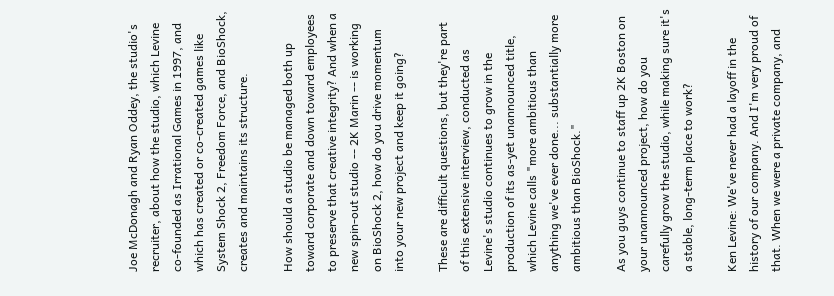Joe McDonagh and Ryan Oddey, the studio's recruiter, about how the studio, which Levine co-founded as Irrational Games in 1997, and which has created or co-created games like System Shock 2, Freedom Force, and BioShock, creates and maintains its structure.

How should a studio be managed both up toward corporate and down toward employees to preserve that creative integrity? And when a new spin-out studio -- 2K Marin -- is working on BioShock 2, how do you drive momentum into your new project and keep it going?

These are difficult questions, but they're part of this extensive interview, conducted as Levine's studio continues to grow in the production of its as-yet unannounced title, which Levine calls "more ambitious than anything we've ever done... substantially more ambitious than BioShock."

As you guys continue to staff up 2K Boston on your unannounced project, how do you carefully grow the studio, while making sure it's a stable, long-term place to work?

Ken Levine: We've never had a layoff in the history of our company. And I'm very proud of that. When we were a private company, and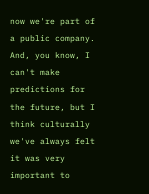now we're part of a public company. And, you know, I can't make predictions for the future, but I think culturally we've always felt it was very important to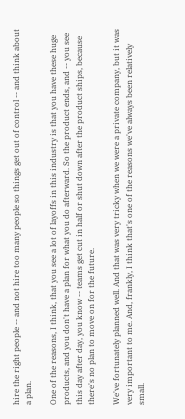hire the right people -- and not hire too many people so things get out of control -- and think about a plan.

One of the reasons, I think, that you see a lot of layoffs in this industry is that you have these huge products, and you don't have a plan for what you do afterward. So the product ends, and -- you see this day after day, you know -- teams get cut in half or shut down after the product ships, because there's no plan to move on for the future.

We've fortunately planned well. And that was very tricky when we were a private company, but it was very important to me. And, frankly, I think that's one of the reasons we've always been relatively small.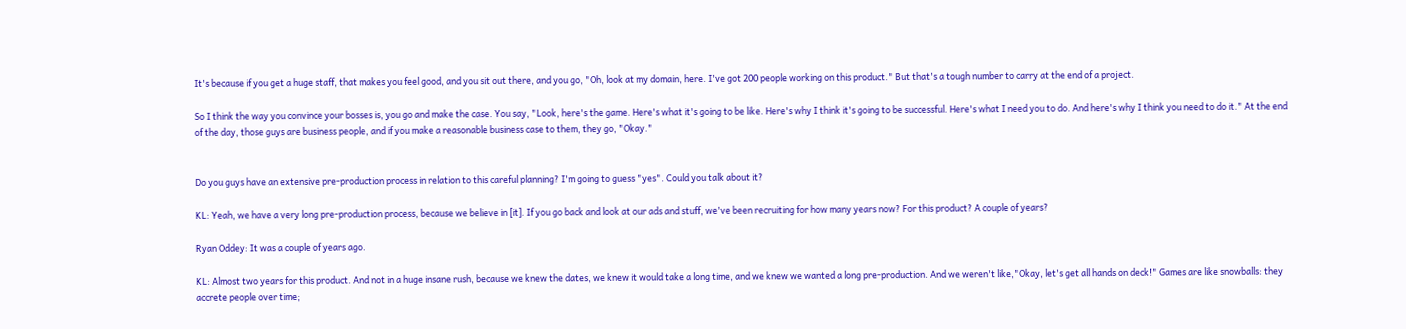It's because if you get a huge staff, that makes you feel good, and you sit out there, and you go, "Oh, look at my domain, here. I've got 200 people working on this product." But that's a tough number to carry at the end of a project.

So I think the way you convince your bosses is, you go and make the case. You say, "Look, here's the game. Here's what it's going to be like. Here's why I think it's going to be successful. Here's what I need you to do. And here's why I think you need to do it." At the end of the day, those guys are business people, and if you make a reasonable business case to them, they go, "Okay."


Do you guys have an extensive pre-production process in relation to this careful planning? I'm going to guess "yes". Could you talk about it?

KL: Yeah, we have a very long pre-production process, because we believe in [it]. If you go back and look at our ads and stuff, we've been recruiting for how many years now? For this product? A couple of years?

Ryan Oddey: It was a couple of years ago.

KL: Almost two years for this product. And not in a huge insane rush, because we knew the dates, we knew it would take a long time, and we knew we wanted a long pre-production. And we weren't like,"Okay, let's get all hands on deck!" Games are like snowballs: they accrete people over time;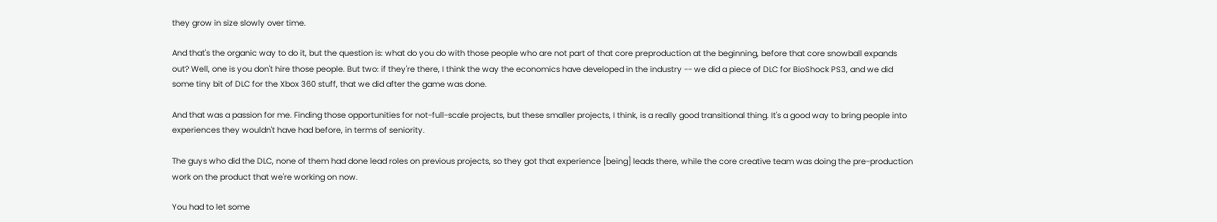they grow in size slowly over time.

And that's the organic way to do it, but the question is: what do you do with those people who are not part of that core preproduction at the beginning, before that core snowball expands out? Well, one is you don't hire those people. But two: if they're there, I think the way the economics have developed in the industry -- we did a piece of DLC for BioShock PS3, and we did some tiny bit of DLC for the Xbox 360 stuff, that we did after the game was done.

And that was a passion for me. Finding those opportunities for not-full-scale projects, but these smaller projects, I think, is a really good transitional thing. It's a good way to bring people into experiences they wouldn't have had before, in terms of seniority.

The guys who did the DLC, none of them had done lead roles on previous projects, so they got that experience [being] leads there, while the core creative team was doing the pre-production work on the product that we're working on now.

You had to let some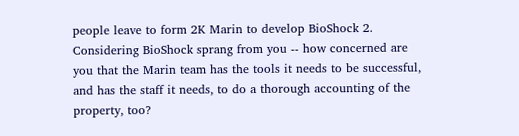people leave to form 2K Marin to develop BioShock 2. Considering BioShock sprang from you -- how concerned are you that the Marin team has the tools it needs to be successful, and has the staff it needs, to do a thorough accounting of the property, too?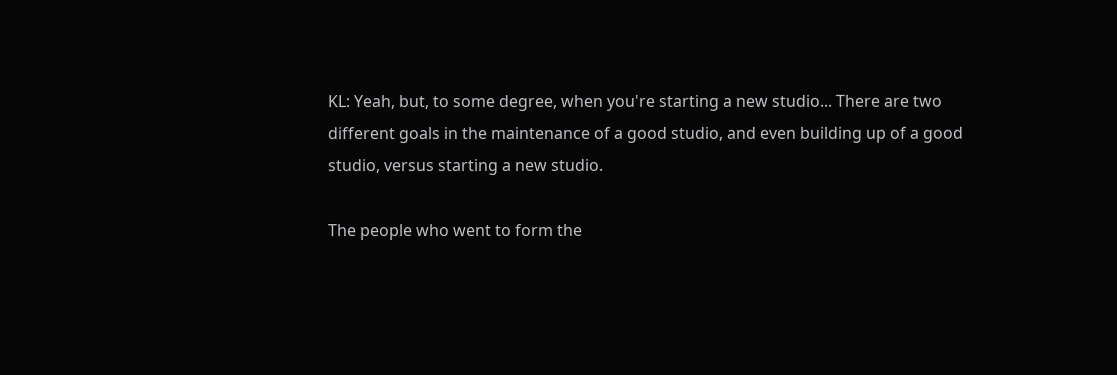KL: Yeah, but, to some degree, when you're starting a new studio... There are two different goals in the maintenance of a good studio, and even building up of a good studio, versus starting a new studio.

The people who went to form the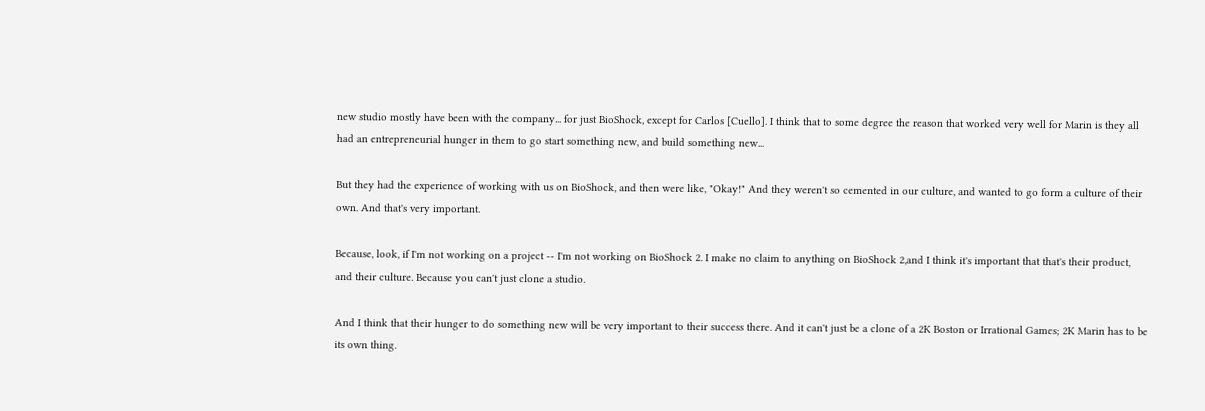new studio mostly have been with the company... for just BioShock, except for Carlos [Cuello]. I think that to some degree the reason that worked very well for Marin is they all had an entrepreneurial hunger in them to go start something new, and build something new...

But they had the experience of working with us on BioShock, and then were like, "Okay!" And they weren't so cemented in our culture, and wanted to go form a culture of their own. And that's very important.

Because, look, if I'm not working on a project -- I'm not working on BioShock 2. I make no claim to anything on BioShock 2,and I think it's important that that's their product, and their culture. Because you can't just clone a studio.

And I think that their hunger to do something new will be very important to their success there. And it can't just be a clone of a 2K Boston or Irrational Games; 2K Marin has to be its own thing.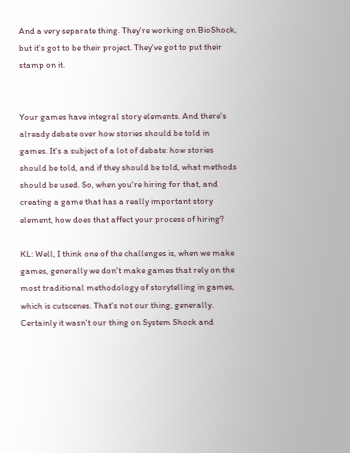And a very separate thing. They're working on BioShock, but it's got to be their project. They've got to put their stamp on it.


Your games have integral story elements. And there's already debate over how stories should be told in games. It's a subject of a lot of debate: how stories should be told, and if they should be told, what methods should be used. So, when you're hiring for that, and creating a game that has a really important story element, how does that affect your process of hiring?

KL: Well, I think one of the challenges is, when we make games, generally we don't make games that rely on the most traditional methodology of storytelling in games, which is cutscenes. That's not our thing, generally. Certainly it wasn't our thing on System Shock and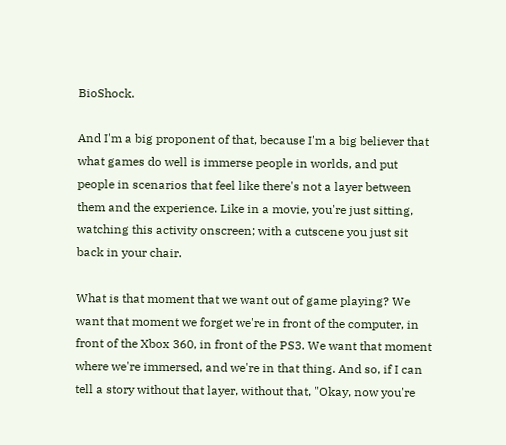BioShock.

And I'm a big proponent of that, because I'm a big believer that what games do well is immerse people in worlds, and put people in scenarios that feel like there's not a layer between them and the experience. Like in a movie, you're just sitting, watching this activity onscreen; with a cutscene you just sit back in your chair.

What is that moment that we want out of game playing? We want that moment we forget we're in front of the computer, in front of the Xbox 360, in front of the PS3. We want that moment where we're immersed, and we're in that thing. And so, if I can tell a story without that layer, without that, "Okay, now you're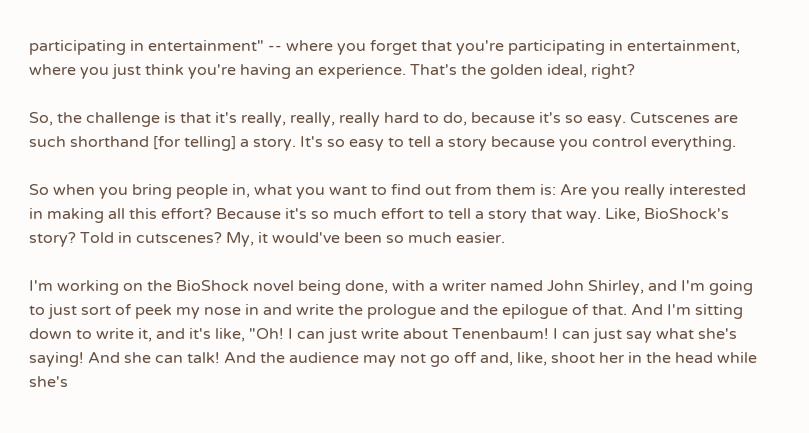participating in entertainment" -- where you forget that you're participating in entertainment, where you just think you're having an experience. That's the golden ideal, right?

So, the challenge is that it's really, really, really hard to do, because it's so easy. Cutscenes are such shorthand [for telling] a story. It's so easy to tell a story because you control everything.

So when you bring people in, what you want to find out from them is: Are you really interested in making all this effort? Because it's so much effort to tell a story that way. Like, BioShock's story? Told in cutscenes? My, it would've been so much easier.

I'm working on the BioShock novel being done, with a writer named John Shirley, and I'm going to just sort of peek my nose in and write the prologue and the epilogue of that. And I'm sitting down to write it, and it's like, "Oh! I can just write about Tenenbaum! I can just say what she's saying! And she can talk! And the audience may not go off and, like, shoot her in the head while she's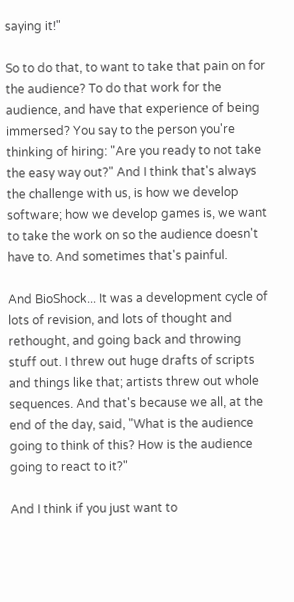saying it!"

So to do that, to want to take that pain on for the audience? To do that work for the audience, and have that experience of being immersed? You say to the person you're thinking of hiring: "Are you ready to not take the easy way out?" And I think that's always the challenge with us, is how we develop software; how we develop games is, we want to take the work on so the audience doesn't have to. And sometimes that's painful.

And BioShock... It was a development cycle of lots of revision, and lots of thought and rethought, and going back and throwing stuff out. I threw out huge drafts of scripts and things like that; artists threw out whole sequences. And that's because we all, at the end of the day, said, "What is the audience going to think of this? How is the audience going to react to it?"

And I think if you just want to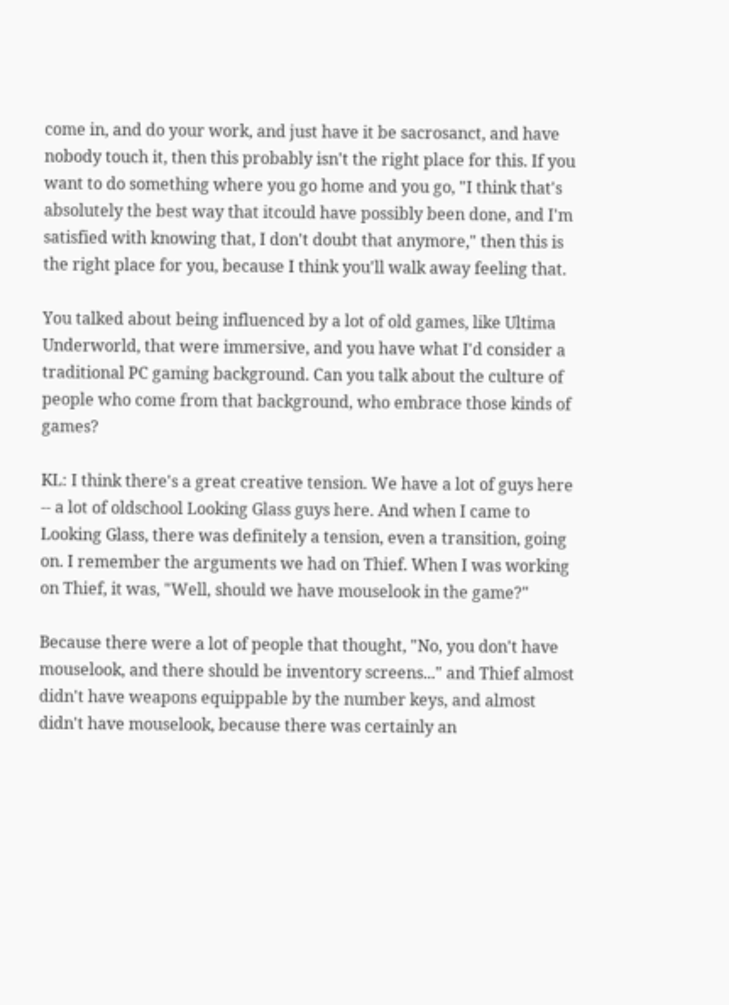come in, and do your work, and just have it be sacrosanct, and have nobody touch it, then this probably isn't the right place for this. If you want to do something where you go home and you go, "I think that's absolutely the best way that itcould have possibly been done, and I'm satisfied with knowing that, I don't doubt that anymore," then this is the right place for you, because I think you'll walk away feeling that.

You talked about being influenced by a lot of old games, like Ultima Underworld, that were immersive, and you have what I'd consider a traditional PC gaming background. Can you talk about the culture of people who come from that background, who embrace those kinds of games?

KL: I think there's a great creative tension. We have a lot of guys here -- a lot of oldschool Looking Glass guys here. And when I came to Looking Glass, there was definitely a tension, even a transition, going on. I remember the arguments we had on Thief. When I was working on Thief, it was, "Well, should we have mouselook in the game?"

Because there were a lot of people that thought, "No, you don't have mouselook, and there should be inventory screens..." and Thief almost didn't have weapons equippable by the number keys, and almost didn't have mouselook, because there was certainly an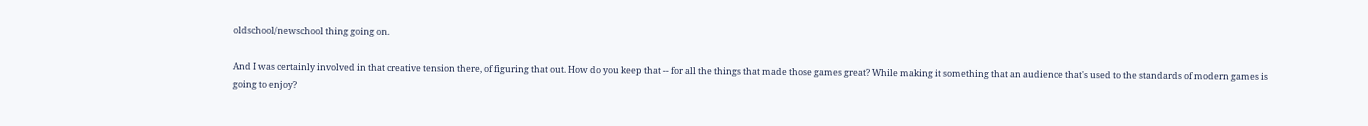oldschool/newschool thing going on.

And I was certainly involved in that creative tension there, of figuring that out. How do you keep that -- for all the things that made those games great? While making it something that an audience that's used to the standards of modern games is going to enjoy?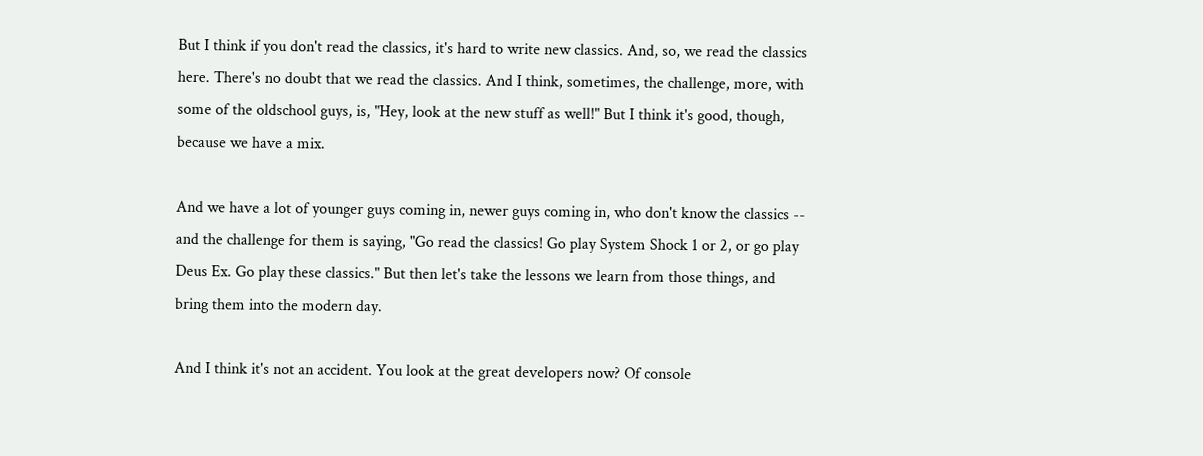But I think if you don't read the classics, it's hard to write new classics. And, so, we read the classics here. There's no doubt that we read the classics. And I think, sometimes, the challenge, more, with some of the oldschool guys, is, "Hey, look at the new stuff as well!" But I think it's good, though, because we have a mix.

And we have a lot of younger guys coming in, newer guys coming in, who don't know the classics -- and the challenge for them is saying, "Go read the classics! Go play System Shock 1 or 2, or go play Deus Ex. Go play these classics." But then let's take the lessons we learn from those things, and bring them into the modern day.

And I think it's not an accident. You look at the great developers now? Of console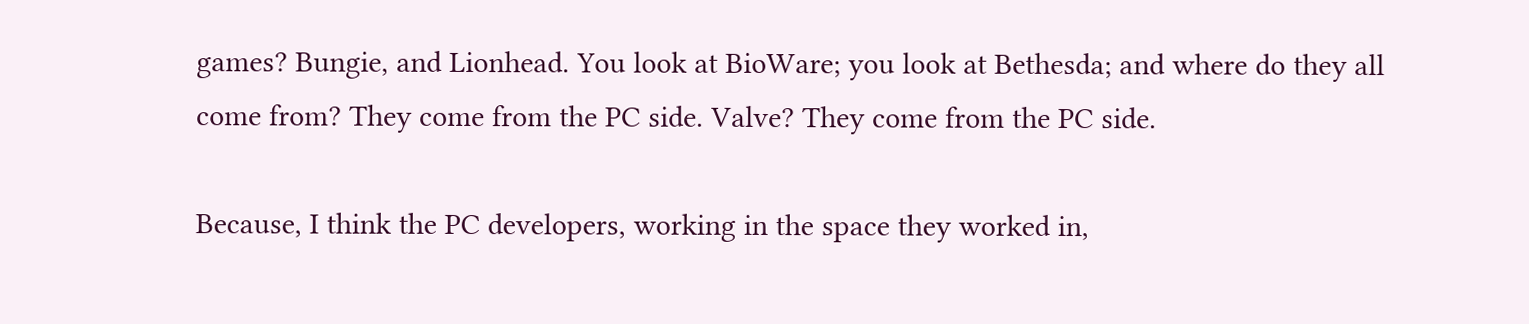games? Bungie, and Lionhead. You look at BioWare; you look at Bethesda; and where do they all come from? They come from the PC side. Valve? They come from the PC side.

Because, I think the PC developers, working in the space they worked in,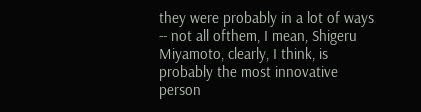they were probably in a lot of ways -- not all ofthem, I mean, Shigeru Miyamoto, clearly, I think, is probably the most innovative person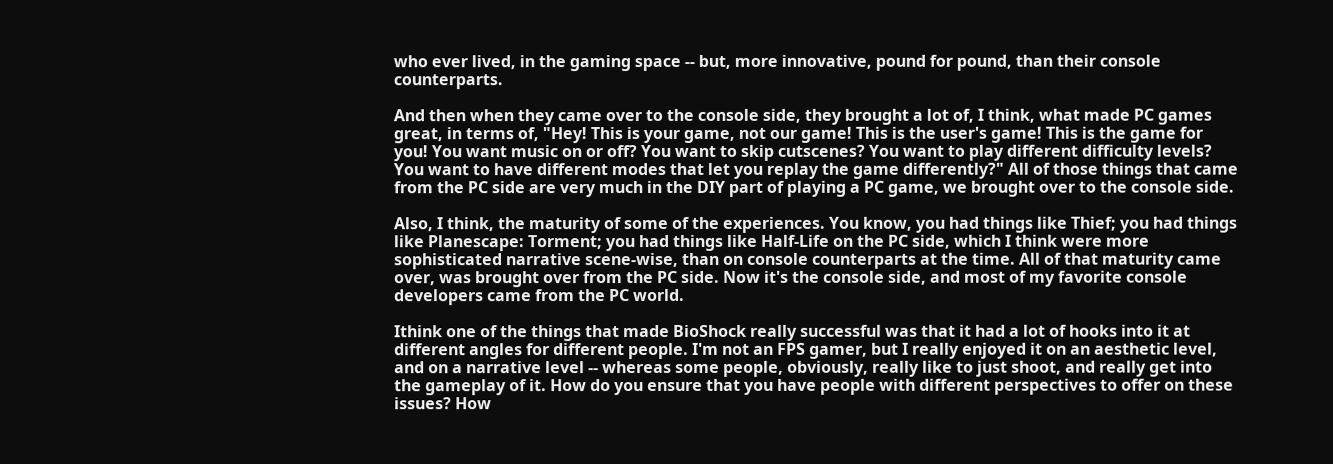who ever lived, in the gaming space -- but, more innovative, pound for pound, than their console counterparts.

And then when they came over to the console side, they brought a lot of, I think, what made PC games great, in terms of, "Hey! This is your game, not our game! This is the user's game! This is the game for you! You want music on or off? You want to skip cutscenes? You want to play different difficulty levels? You want to have different modes that let you replay the game differently?" All of those things that came from the PC side are very much in the DIY part of playing a PC game, we brought over to the console side.

Also, I think, the maturity of some of the experiences. You know, you had things like Thief; you had things like Planescape: Torment; you had things like Half-Life on the PC side, which I think were more sophisticated narrative scene-wise, than on console counterparts at the time. All of that maturity came over, was brought over from the PC side. Now it's the console side, and most of my favorite console developers came from the PC world.

Ithink one of the things that made BioShock really successful was that it had a lot of hooks into it at different angles for different people. I'm not an FPS gamer, but I really enjoyed it on an aesthetic level, and on a narrative level -- whereas some people, obviously, really like to just shoot, and really get into the gameplay of it. How do you ensure that you have people with different perspectives to offer on these issues? How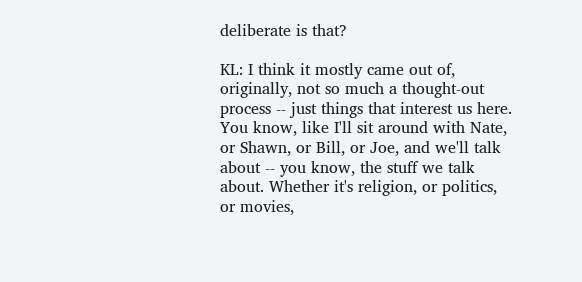deliberate is that?

KL: I think it mostly came out of, originally, not so much a thought-out process -- just things that interest us here. You know, like I'll sit around with Nate, or Shawn, or Bill, or Joe, and we'll talk about -- you know, the stuff we talk about. Whether it's religion, or politics, or movies,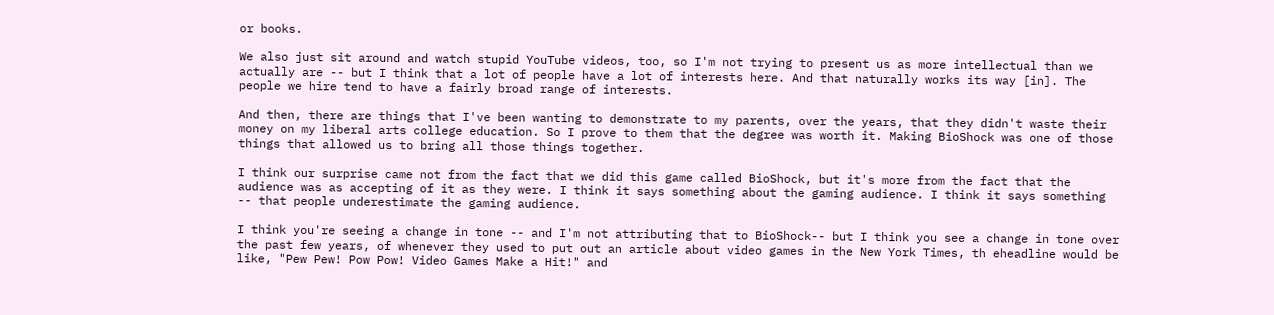or books.

We also just sit around and watch stupid YouTube videos, too, so I'm not trying to present us as more intellectual than we actually are -- but I think that a lot of people have a lot of interests here. And that naturally works its way [in]. The people we hire tend to have a fairly broad range of interests.

And then, there are things that I've been wanting to demonstrate to my parents, over the years, that they didn't waste their money on my liberal arts college education. So I prove to them that the degree was worth it. Making BioShock was one of those things that allowed us to bring all those things together.

I think our surprise came not from the fact that we did this game called BioShock, but it's more from the fact that the audience was as accepting of it as they were. I think it says something about the gaming audience. I think it says something -- that people underestimate the gaming audience.

I think you're seeing a change in tone -- and I'm not attributing that to BioShock-- but I think you see a change in tone over the past few years, of whenever they used to put out an article about video games in the New York Times, th eheadline would be like, "Pew Pew! Pow Pow! Video Games Make a Hit!" and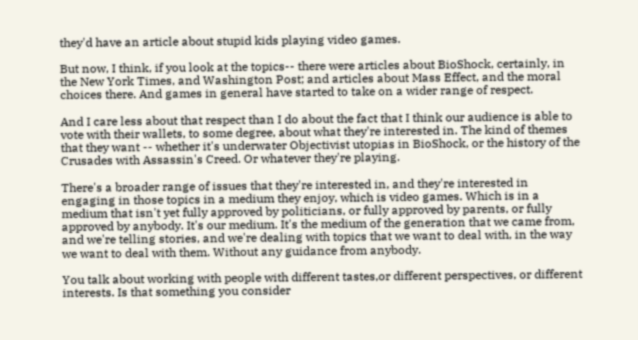they'd have an article about stupid kids playing video games.

But now, I think, if you look at the topics-- there were articles about BioShock, certainly, in the New York Times, and Washington Post; and articles about Mass Effect, and the moral choices there. And games in general have started to take on a wider range of respect.

And I care less about that respect than I do about the fact that I think our audience is able to vote with their wallets, to some degree, about what they're interested in. The kind of themes that they want -- whether it's underwater Objectivist utopias in BioShock, or the history of the Crusades with Assassin's Creed. Or whatever they're playing.

There's a broader range of issues that they're interested in, and they're interested in engaging in those topics in a medium they enjoy, which is video games. Which is in a medium that isn't yet fully approved by politicians, or fully approved by parents, or fully approved by anybody. It's our medium. It's the medium of the generation that we came from, and we're telling stories, and we're dealing with topics that we want to deal with, in the way we want to deal with them. Without any guidance from anybody.

You talk about working with people with different tastes,or different perspectives, or different interests. Is that something you consider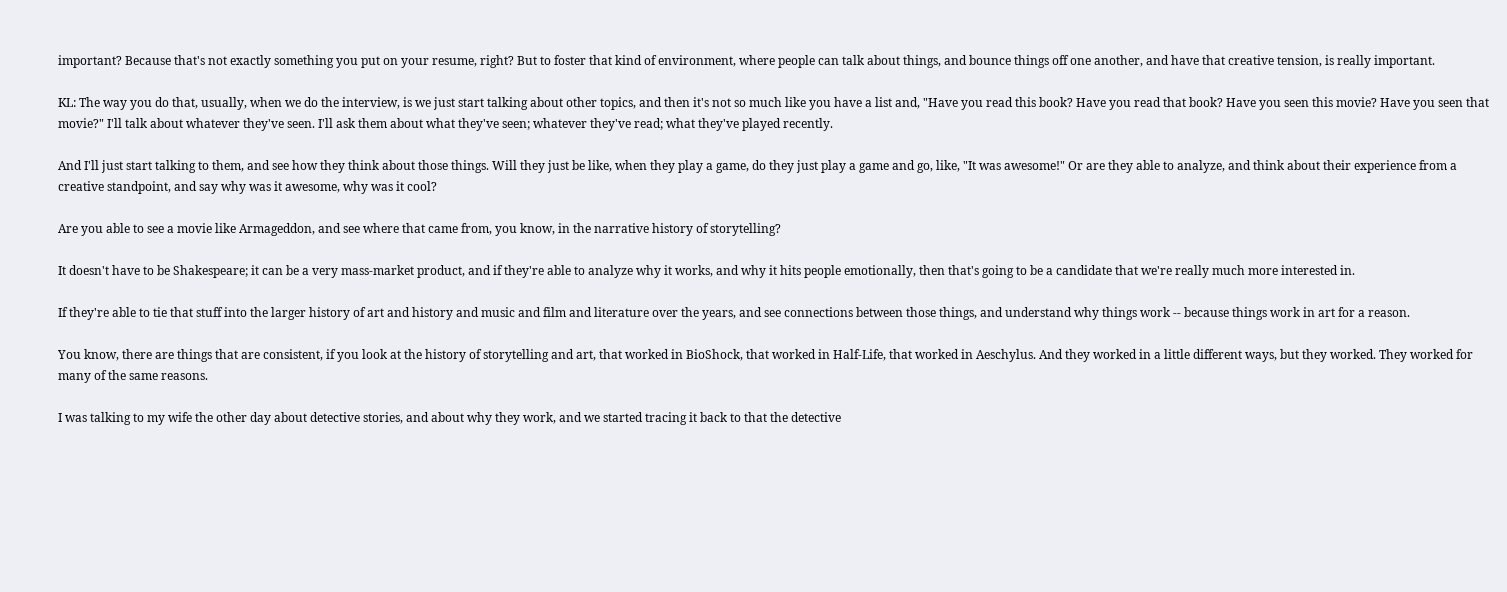important? Because that's not exactly something you put on your resume, right? But to foster that kind of environment, where people can talk about things, and bounce things off one another, and have that creative tension, is really important.

KL: The way you do that, usually, when we do the interview, is we just start talking about other topics, and then it's not so much like you have a list and, "Have you read this book? Have you read that book? Have you seen this movie? Have you seen that movie?" I'll talk about whatever they've seen. I'll ask them about what they've seen; whatever they've read; what they've played recently.

And I'll just start talking to them, and see how they think about those things. Will they just be like, when they play a game, do they just play a game and go, like, "It was awesome!" Or are they able to analyze, and think about their experience from a creative standpoint, and say why was it awesome, why was it cool?

Are you able to see a movie like Armageddon, and see where that came from, you know, in the narrative history of storytelling?

It doesn't have to be Shakespeare; it can be a very mass-market product, and if they're able to analyze why it works, and why it hits people emotionally, then that's going to be a candidate that we're really much more interested in.

If they're able to tie that stuff into the larger history of art and history and music and film and literature over the years, and see connections between those things, and understand why things work -- because things work in art for a reason.

You know, there are things that are consistent, if you look at the history of storytelling and art, that worked in BioShock, that worked in Half-Life, that worked in Aeschylus. And they worked in a little different ways, but they worked. They worked for many of the same reasons.

I was talking to my wife the other day about detective stories, and about why they work, and we started tracing it back to that the detective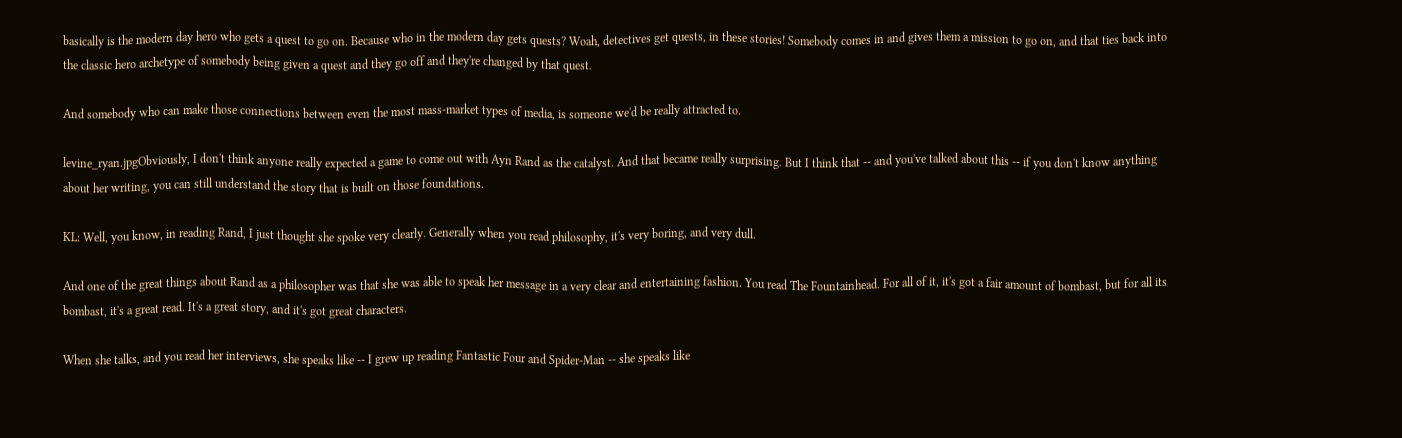basically is the modern day hero who gets a quest to go on. Because who in the modern day gets quests? Woah, detectives get quests, in these stories! Somebody comes in and gives them a mission to go on, and that ties back into the classic hero archetype of somebody being given a quest and they go off and they're changed by that quest.

And somebody who can make those connections between even the most mass-market types of media, is someone we'd be really attracted to.

levine_ryan.jpgObviously, I don't think anyone really expected a game to come out with Ayn Rand as the catalyst. And that became really surprising. But I think that -- and you've talked about this -- if you don't know anything about her writing, you can still understand the story that is built on those foundations.

KL: Well, you know, in reading Rand, I just thought she spoke very clearly. Generally when you read philosophy, it's very boring, and very dull.

And one of the great things about Rand as a philosopher was that she was able to speak her message in a very clear and entertaining fashion. You read The Fountainhead. For all of it, it's got a fair amount of bombast, but for all its bombast, it's a great read. It's a great story, and it's got great characters.

When she talks, and you read her interviews, she speaks like -- I grew up reading Fantastic Four and Spider-Man -- she speaks like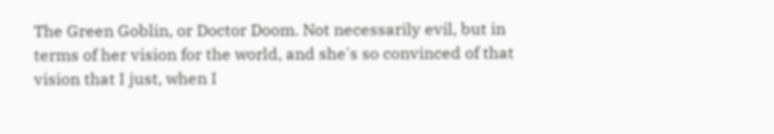The Green Goblin, or Doctor Doom. Not necessarily evil, but in terms of her vision for the world, and she's so convinced of that vision that I just, when I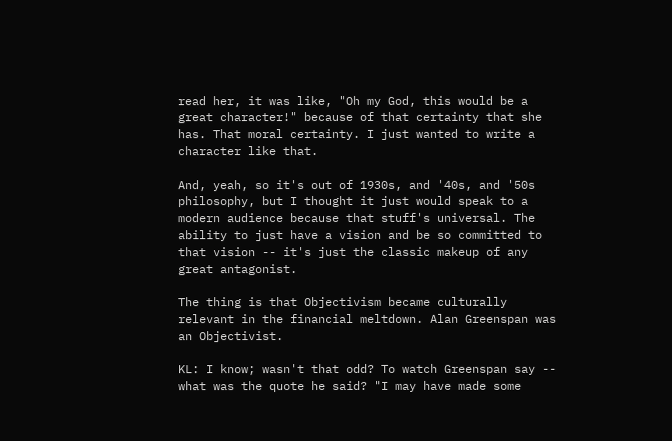read her, it was like, "Oh my God, this would be a great character!" because of that certainty that she has. That moral certainty. I just wanted to write a character like that.

And, yeah, so it's out of 1930s, and '40s, and '50s philosophy, but I thought it just would speak to a modern audience because that stuff's universal. The ability to just have a vision and be so committed to that vision -- it's just the classic makeup of any great antagonist.

The thing is that Objectivism became culturally relevant in the financial meltdown. Alan Greenspan was an Objectivist.

KL: I know; wasn't that odd? To watch Greenspan say -- what was the quote he said? "I may have made some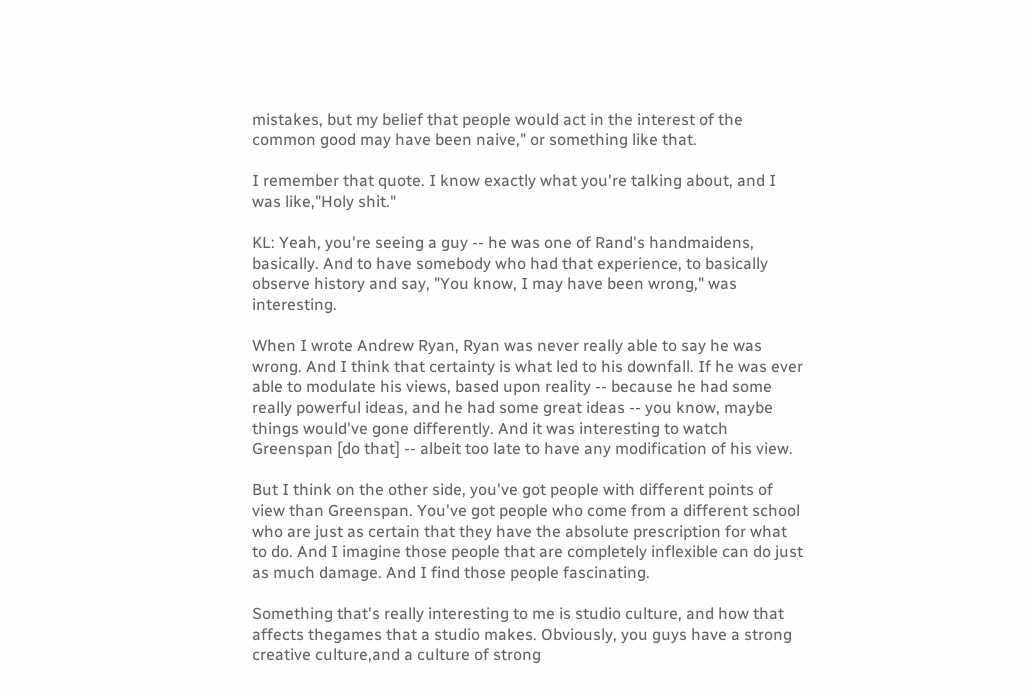mistakes, but my belief that people would act in the interest of the common good may have been naive," or something like that.

I remember that quote. I know exactly what you're talking about, and I was like,"Holy shit."

KL: Yeah, you're seeing a guy -- he was one of Rand's handmaidens, basically. And to have somebody who had that experience, to basically observe history and say, "You know, I may have been wrong," was interesting.

When I wrote Andrew Ryan, Ryan was never really able to say he was wrong. And I think that certainty is what led to his downfall. If he was ever able to modulate his views, based upon reality -- because he had some really powerful ideas, and he had some great ideas -- you know, maybe things would've gone differently. And it was interesting to watch Greenspan [do that] -- albeit too late to have any modification of his view.

But I think on the other side, you've got people with different points of view than Greenspan. You've got people who come from a different school who are just as certain that they have the absolute prescription for what to do. And I imagine those people that are completely inflexible can do just as much damage. And I find those people fascinating.

Something that's really interesting to me is studio culture, and how that affects thegames that a studio makes. Obviously, you guys have a strong creative culture,and a culture of strong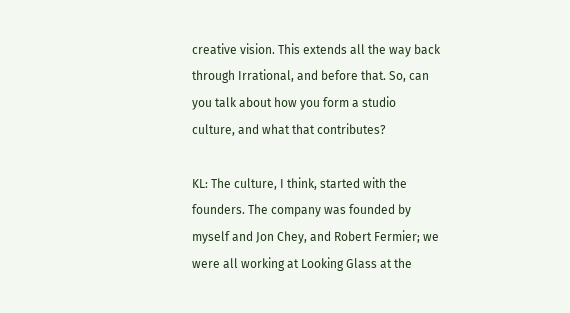creative vision. This extends all the way back through Irrational, and before that. So, can you talk about how you form a studio culture, and what that contributes?

KL: The culture, I think, started with the founders. The company was founded by myself and Jon Chey, and Robert Fermier; we were all working at Looking Glass at the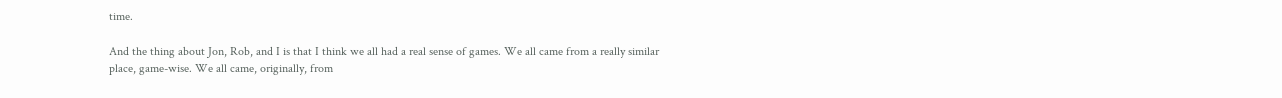time.

And the thing about Jon, Rob, and I is that I think we all had a real sense of games. We all came from a really similar place, game-wise. We all came, originally, from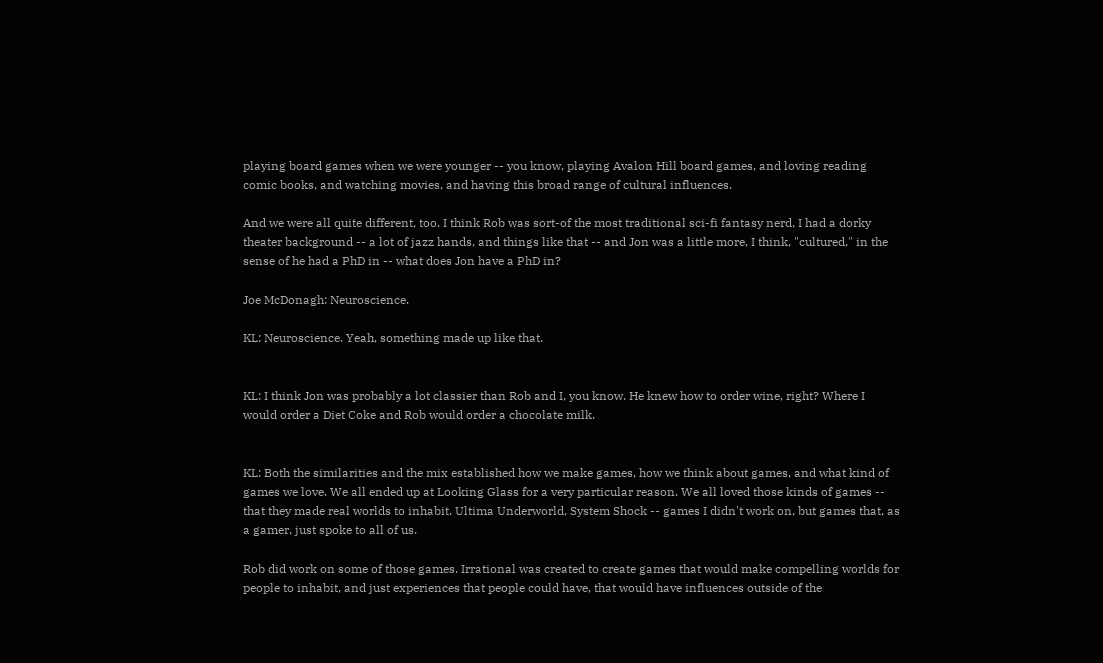playing board games when we were younger -- you know, playing Avalon Hill board games, and loving reading comic books, and watching movies, and having this broad range of cultural influences.

And we were all quite different, too. I think Rob was sort-of the most traditional sci-fi fantasy nerd, I had a dorky theater background -- a lot of jazz hands, and things like that -- and Jon was a little more, I think, "cultured," in the sense of he had a PhD in -- what does Jon have a PhD in?

Joe McDonagh: Neuroscience.

KL: Neuroscience. Yeah, something made up like that.


KL: I think Jon was probably a lot classier than Rob and I, you know. He knew how to order wine, right? Where I would order a Diet Coke and Rob would order a chocolate milk.


KL: Both the similarities and the mix established how we make games, how we think about games, and what kind of games we love. We all ended up at Looking Glass for a very particular reason. We all loved those kinds of games -- that they made real worlds to inhabit. Ultima Underworld, System Shock -- games I didn't work on, but games that, as a gamer, just spoke to all of us.

Rob did work on some of those games. Irrational was created to create games that would make compelling worlds for people to inhabit, and just experiences that people could have, that would have influences outside of the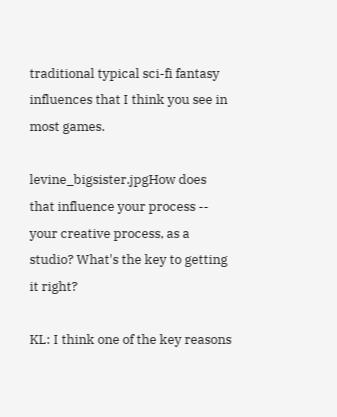traditional typical sci-fi fantasy influences that I think you see in most games.

levine_bigsister.jpgHow does that influence your process -- your creative process, as a studio? What's the key to getting it right?

KL: I think one of the key reasons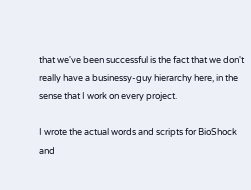that we've been successful is the fact that we don't really have a businessy-guy hierarchy here, in the sense that I work on every project.

I wrote the actual words and scripts for BioShock and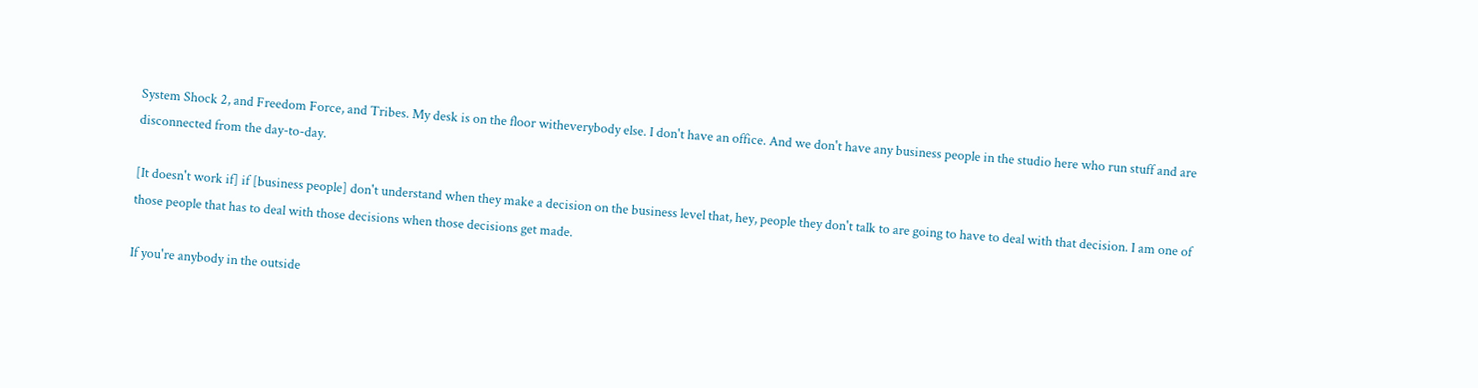System Shock 2, and Freedom Force, and Tribes. My desk is on the floor witheverybody else. I don't have an office. And we don't have any business people in the studio here who run stuff and are disconnected from the day-to-day.

[It doesn't work if] if [business people] don't understand when they make a decision on the business level that, hey, people they don't talk to are going to have to deal with that decision. I am one of those people that has to deal with those decisions when those decisions get made.

If you're anybody in the outside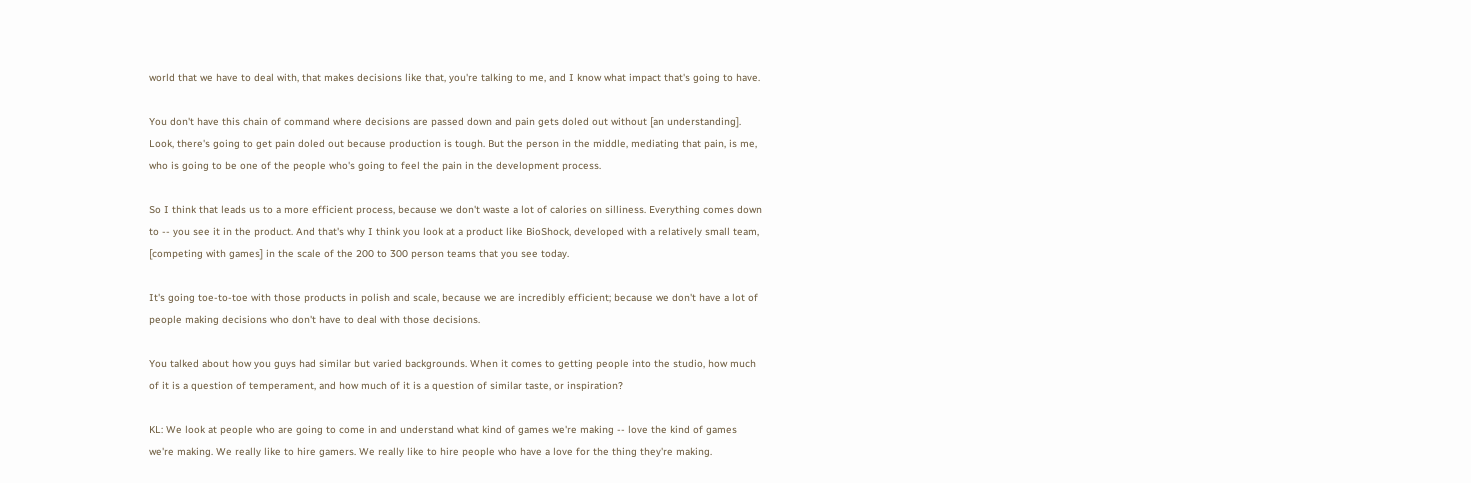world that we have to deal with, that makes decisions like that, you're talking to me, and I know what impact that's going to have.

You don't have this chain of command where decisions are passed down and pain gets doled out without [an understanding]. Look, there's going to get pain doled out because production is tough. But the person in the middle, mediating that pain, is me, who is going to be one of the people who's going to feel the pain in the development process.

So I think that leads us to a more efficient process, because we don't waste a lot of calories on silliness. Everything comes down to -- you see it in the product. And that's why I think you look at a product like BioShock, developed with a relatively small team, [competing with games] in the scale of the 200 to 300 person teams that you see today.

It's going toe-to-toe with those products in polish and scale, because we are incredibly efficient; because we don't have a lot of people making decisions who don't have to deal with those decisions.

You talked about how you guys had similar but varied backgrounds. When it comes to getting people into the studio, how much of it is a question of temperament, and how much of it is a question of similar taste, or inspiration?

KL: We look at people who are going to come in and understand what kind of games we're making -- love the kind of games we're making. We really like to hire gamers. We really like to hire people who have a love for the thing they're making.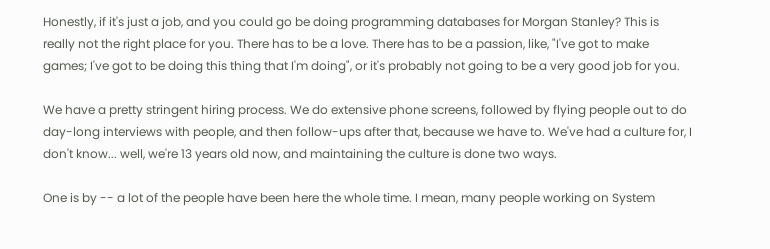Honestly, if it's just a job, and you could go be doing programming databases for Morgan Stanley? This is really not the right place for you. There has to be a love. There has to be a passion, like, "I've got to make games; I've got to be doing this thing that I'm doing", or it's probably not going to be a very good job for you.

We have a pretty stringent hiring process. We do extensive phone screens, followed by flying people out to do day-long interviews with people, and then follow-ups after that, because we have to. We've had a culture for, I don't know... well, we're 13 years old now, and maintaining the culture is done two ways.

One is by -- a lot of the people have been here the whole time. I mean, many people working on System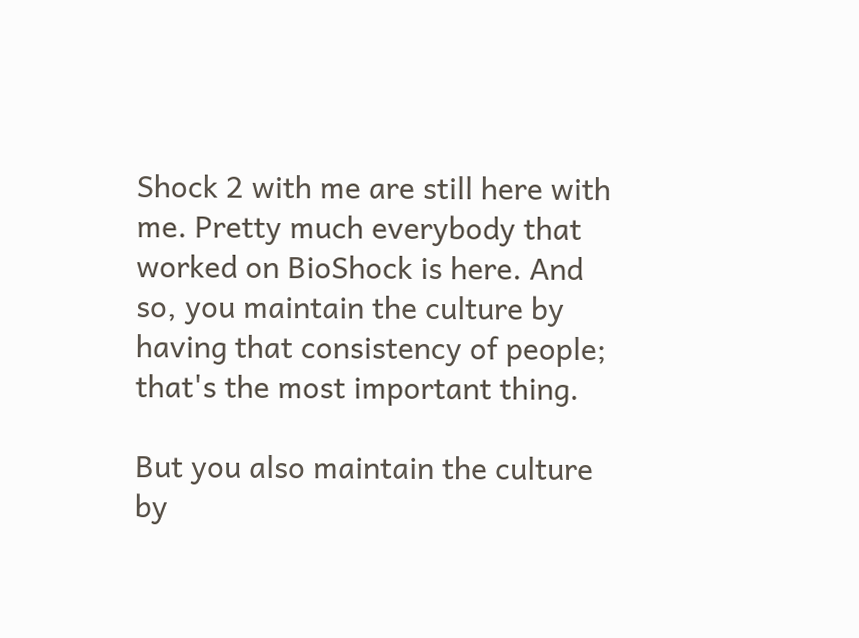Shock 2 with me are still here with me. Pretty much everybody that worked on BioShock is here. And so, you maintain the culture by having that consistency of people; that's the most important thing.

But you also maintain the culture by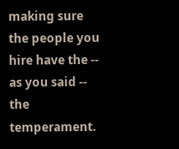making sure the people you hire have the -- as you said -- the temperament.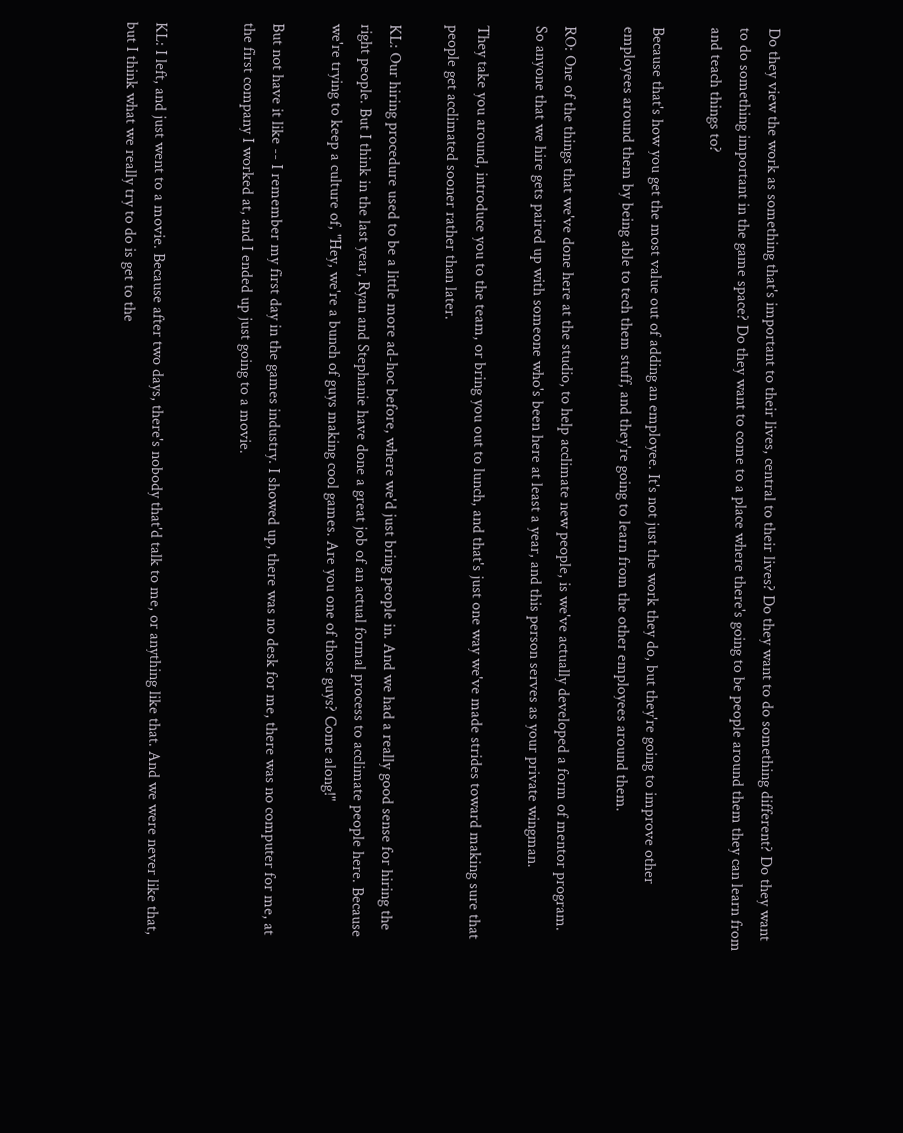Do they view the work as something that's important to their lives, central to their lives? Do they want to do something different? Do they want to do something important in the game space? Do they want to come to a place where there's going to be people around them they can learn from and teach things to?

Because that's how you get the most value out of adding an employee. It's not just the work they do, but they're going to improve other employees around them by being able to tech them stuff, and they're going to learn from the other employees around them.

RO: One of the things that we've done here at the studio, to help acclimate new people, is we've actually developed a form of mentor program. So anyone that we hire gets paired up with someone who's been here at least a year, and this person serves as your private wingman.

They take you around, introduce you to the team, or bring you out to lunch, and that's just one way we've made strides toward making sure that people get acclimated sooner rather than later.

KL: Our hiring procedure used to be a little more ad-hoc before, where we'd just bring people in. And we had a really good sense for hiring the right people. But I think in the last year, Ryan and Stephanie have done a great job of an actual formal process to acclimate people here. Because we're trying to keep a culture of, "Hey, we're a bunch of guys making cool games. Are you one of those guys? Come along!"

But not have it like -- I remember my first day in the games industry. I showed up, there was no desk for me, there was no computer for me, at the first company I worked at, and I ended up just going to a movie.


KL: I left, and just went to a movie. Because after two days, there's nobody that'd talk to me, or anything like that. And we were never like that, but I think what we really try to do is get to the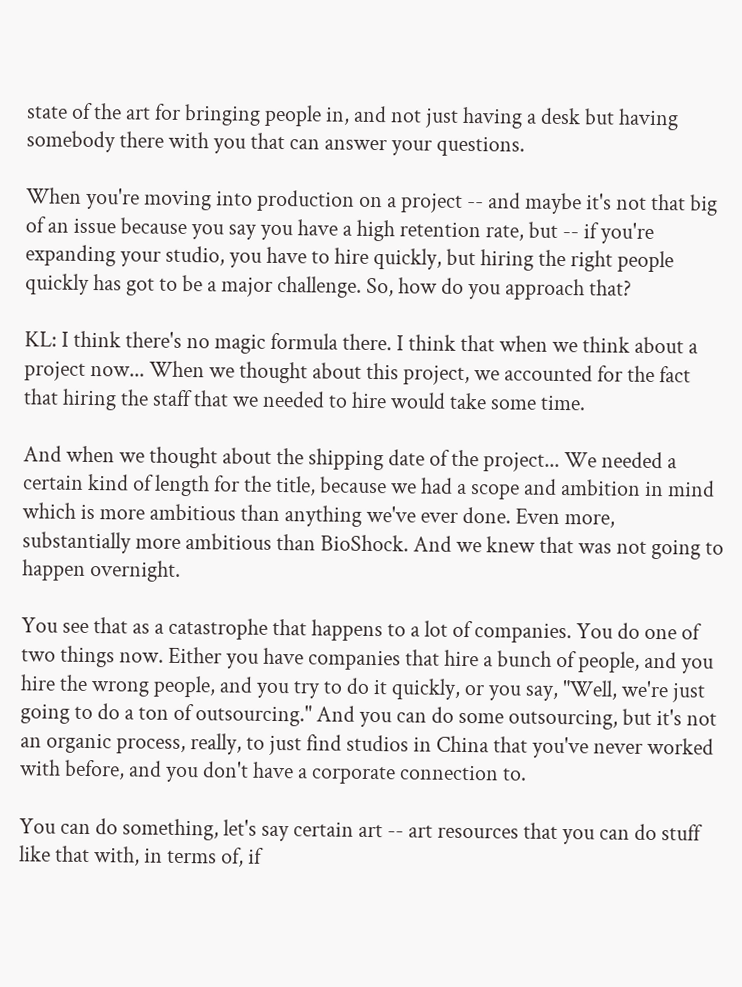state of the art for bringing people in, and not just having a desk but having somebody there with you that can answer your questions.

When you're moving into production on a project -- and maybe it's not that big of an issue because you say you have a high retention rate, but -- if you're expanding your studio, you have to hire quickly, but hiring the right people quickly has got to be a major challenge. So, how do you approach that?

KL: I think there's no magic formula there. I think that when we think about a project now... When we thought about this project, we accounted for the fact that hiring the staff that we needed to hire would take some time.

And when we thought about the shipping date of the project... We needed a certain kind of length for the title, because we had a scope and ambition in mind which is more ambitious than anything we've ever done. Even more, substantially more ambitious than BioShock. And we knew that was not going to happen overnight.

You see that as a catastrophe that happens to a lot of companies. You do one of two things now. Either you have companies that hire a bunch of people, and you hire the wrong people, and you try to do it quickly, or you say, "Well, we're just going to do a ton of outsourcing." And you can do some outsourcing, but it's not an organic process, really, to just find studios in China that you've never worked with before, and you don't have a corporate connection to.

You can do something, let's say certain art -- art resources that you can do stuff like that with, in terms of, if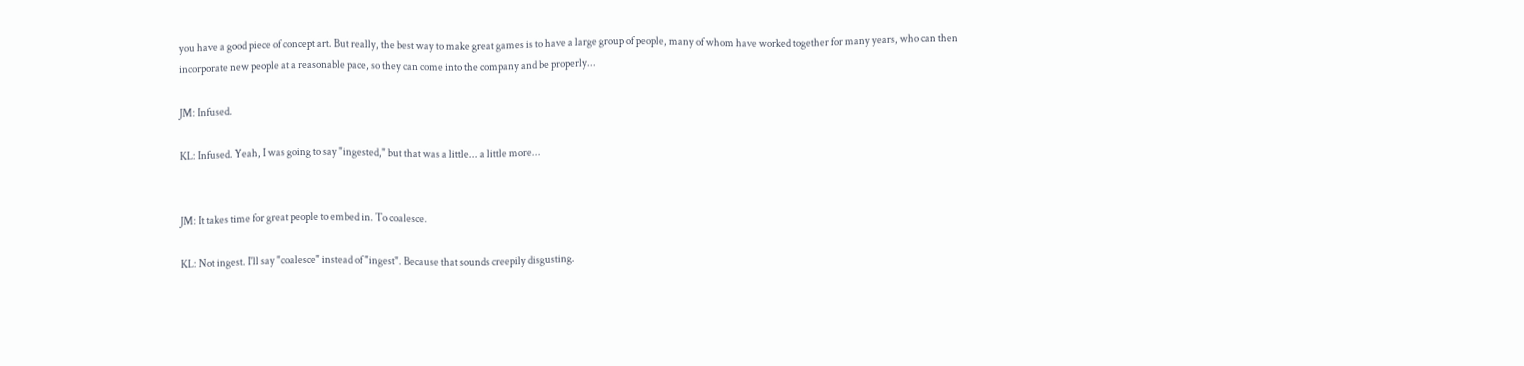you have a good piece of concept art. But really, the best way to make great games is to have a large group of people, many of whom have worked together for many years, who can then incorporate new people at a reasonable pace, so they can come into the company and be properly...

JM: Infused.

KL: Infused. Yeah, I was going to say "ingested," but that was a little... a little more...


JM: It takes time for great people to embed in. To coalesce.

KL: Not ingest. I'll say "coalesce" instead of "ingest". Because that sounds creepily disgusting.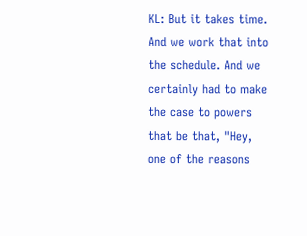KL: But it takes time. And we work that into the schedule. And we certainly had to make the case to powers that be that, "Hey, one of the reasons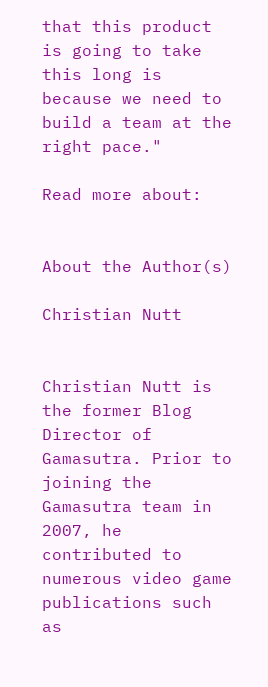that this product is going to take this long is because we need to build a team at the right pace."

Read more about:


About the Author(s)

Christian Nutt


Christian Nutt is the former Blog Director of Gamasutra. Prior to joining the Gamasutra team in 2007, he contributed to numerous video game publications such as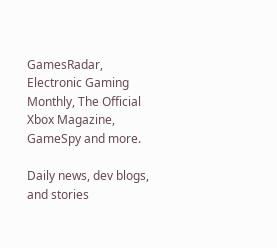GamesRadar, Electronic Gaming Monthly, The Official Xbox Magazine, GameSpy and more.

Daily news, dev blogs, and stories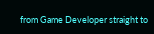from Game Developer straight to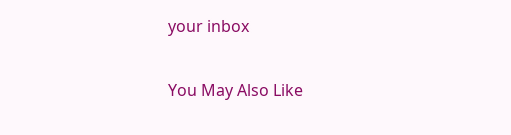your inbox

You May Also Like